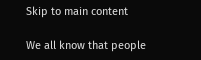Skip to main content

We all know that people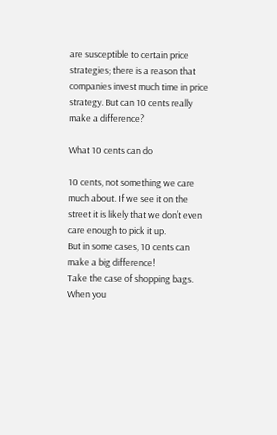are susceptible to certain price strategies; there is a reason that companies invest much time in price strategy. But can 10 cents really make a difference?

What 10 cents can do

10 cents, not something we care much about. If we see it on the street it is likely that we don’t even care enough to pick it up.
But in some cases, 10 cents can make a big difference!
Take the case of shopping bags. When you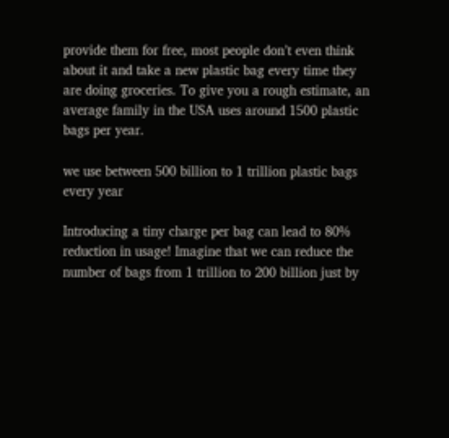provide them for free, most people don’t even think about it and take a new plastic bag every time they are doing groceries. To give you a rough estimate, an average family in the USA uses around 1500 plastic bags per year.

we use between 500 billion to 1 trillion plastic bags every year

Introducing a tiny charge per bag can lead to 80% reduction in usage! Imagine that we can reduce the number of bags from 1 trillion to 200 billion just by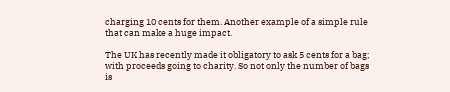charging 10 cents for them. Another example of a simple rule that can make a huge impact.

The UK has recently made it obligatory to ask 5 cents for a bag; with proceeds going to charity. So not only the number of bags is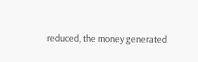reduced, the money generated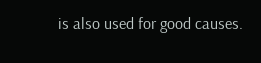is also used for good causes.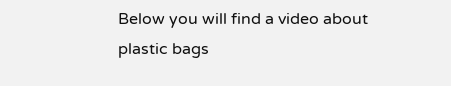Below you will find a video about plastic bags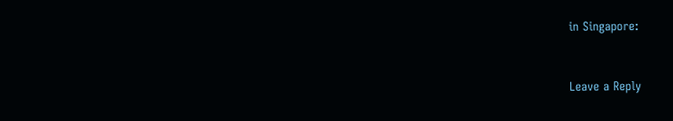in Singapore:


Leave a Reply